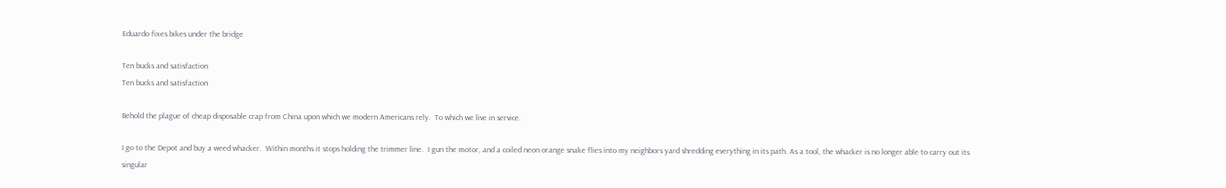Eduardo fixes bikes under the bridge

Ten bucks and satisfaction
Ten bucks and satisfaction

Behold the plague of cheap disposable crap from China upon which we modern Americans rely.  To which we live in service.

I go to the Depot and buy a weed whacker.  Within months it stops holding the trimmer line.  I gun the motor, and a coiled neon orange snake flies into my neighbors yard shredding everything in its path. As a tool, the whacker is no longer able to carry out its singular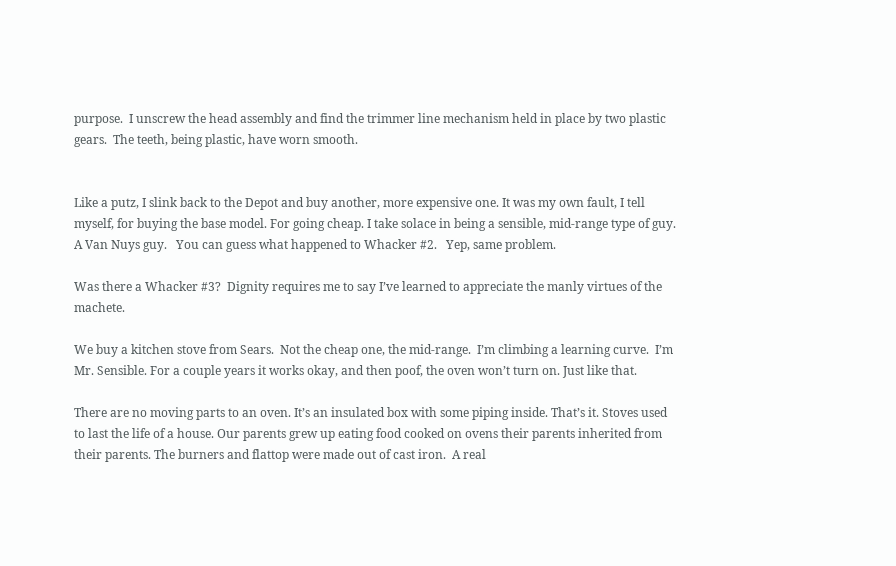purpose.  I unscrew the head assembly and find the trimmer line mechanism held in place by two plastic gears.  The teeth, being plastic, have worn smooth.


Like a putz, I slink back to the Depot and buy another, more expensive one. It was my own fault, I tell myself, for buying the base model. For going cheap. I take solace in being a sensible, mid-range type of guy. A Van Nuys guy.   You can guess what happened to Whacker #2.   Yep, same problem.

Was there a Whacker #3?  Dignity requires me to say I’ve learned to appreciate the manly virtues of the machete.

We buy a kitchen stove from Sears.  Not the cheap one, the mid-range.  I’m climbing a learning curve.  I’m Mr. Sensible. For a couple years it works okay, and then poof, the oven won’t turn on. Just like that.

There are no moving parts to an oven. It’s an insulated box with some piping inside. That’s it. Stoves used to last the life of a house. Our parents grew up eating food cooked on ovens their parents inherited from their parents. The burners and flattop were made out of cast iron.  A real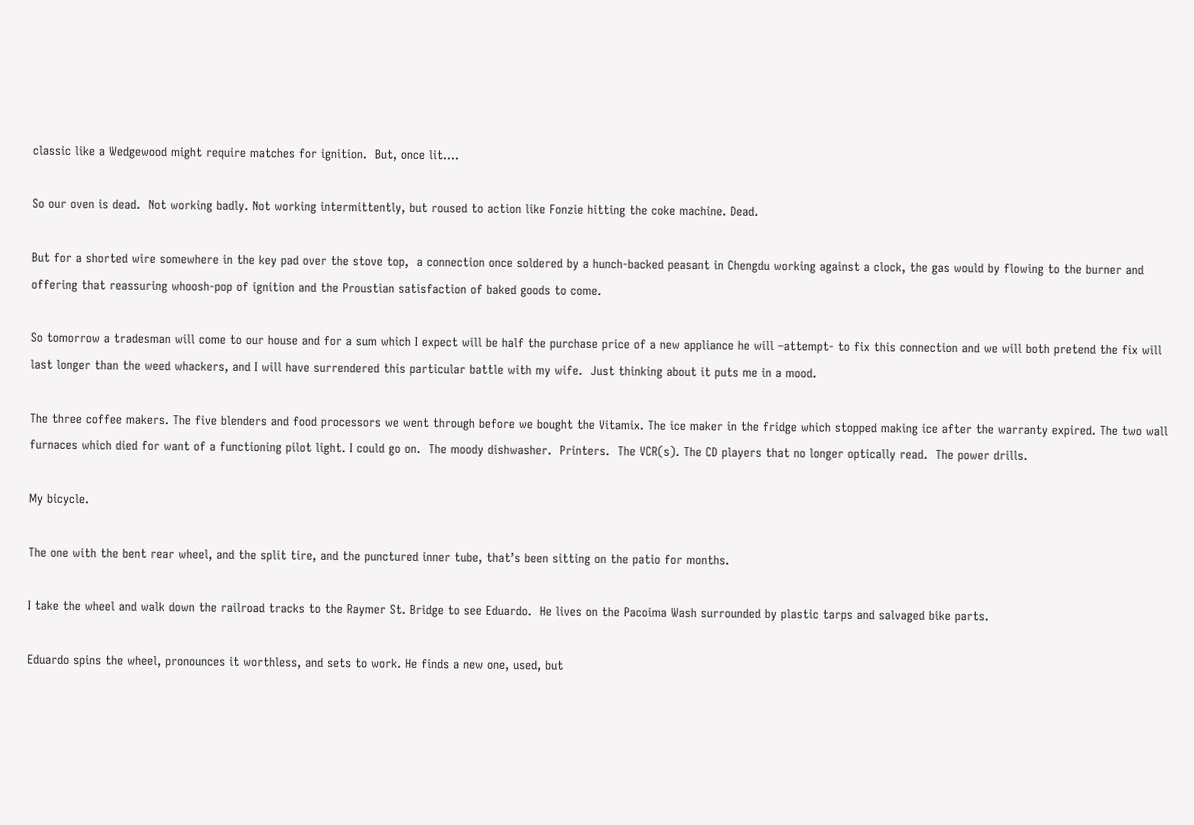classic like a Wedgewood might require matches for ignition.  But, once lit….

So our oven is dead.  Not working badly. Not working intermittently, but roused to action like Fonzie hitting the coke machine. Dead.

But for a shorted wire somewhere in the key pad over the stove top,  a connection once soldered by a hunch-backed peasant in Chengdu working against a clock, the gas would by flowing to the burner and offering that reassuring whoosh-pop of ignition and the Proustian satisfaction of baked goods to come.

So tomorrow a tradesman will come to our house and for a sum which I expect will be half the purchase price of a new appliance he will –attempt- to fix this connection and we will both pretend the fix will last longer than the weed whackers, and I will have surrendered this particular battle with my wife.  Just thinking about it puts me in a mood.

The three coffee makers. The five blenders and food processors we went through before we bought the Vitamix. The ice maker in the fridge which stopped making ice after the warranty expired. The two wall furnaces which died for want of a functioning pilot light. I could go on.  The moody dishwasher.  Printers.  The VCR(s). The CD players that no longer optically read.  The power drills.

My bicycle.

The one with the bent rear wheel, and the split tire, and the punctured inner tube, that’s been sitting on the patio for months.

I take the wheel and walk down the railroad tracks to the Raymer St. Bridge to see Eduardo.  He lives on the Pacoima Wash surrounded by plastic tarps and salvaged bike parts.

Eduardo spins the wheel, pronounces it worthless, and sets to work. He finds a new one, used, but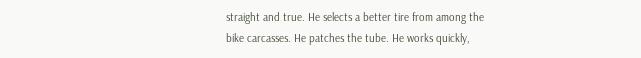straight and true. He selects a better tire from among the bike carcasses. He patches the tube. He works quickly,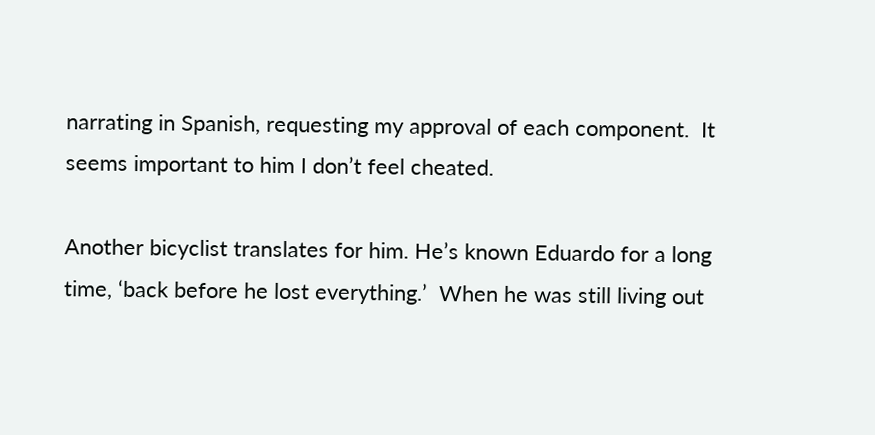narrating in Spanish, requesting my approval of each component.  It seems important to him I don’t feel cheated.

Another bicyclist translates for him. He’s known Eduardo for a long time, ‘back before he lost everything.’  When he was still living out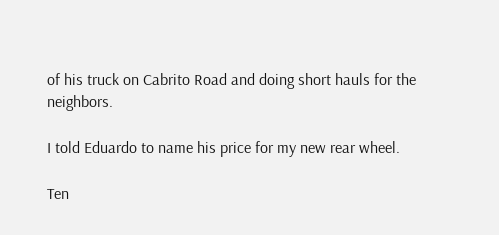of his truck on Cabrito Road and doing short hauls for the neighbors.

I told Eduardo to name his price for my new rear wheel.

Ten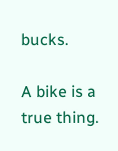bucks.

A bike is a true thing.